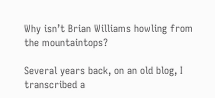Why isn’t Brian Williams howling from the mountaintops?

Several years back, on an old blog, I transcribed a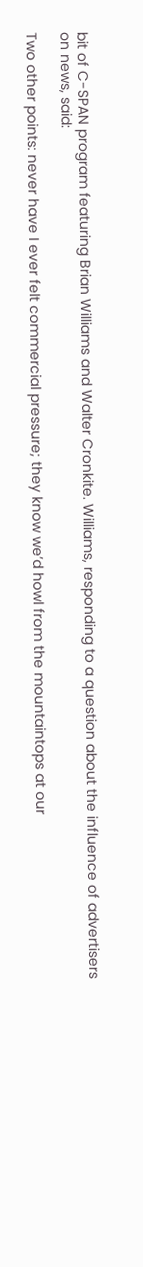bit of C-SPAN program featuring Brian Williams and Walter Cronkite. Williams, responding to a question about the influence of advertisers on news, said:

Two other points: never have I ever felt commercial pressure; they know we’d howl from the mountaintops at our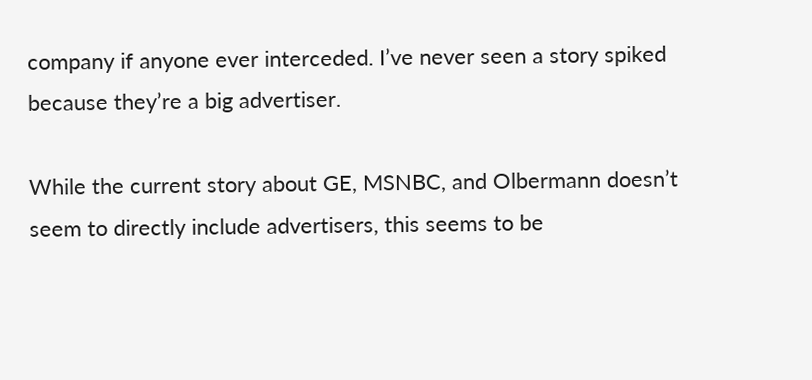company if anyone ever interceded. I’ve never seen a story spiked because they’re a big advertiser.

While the current story about GE, MSNBC, and Olbermann doesn’t seem to directly include advertisers, this seems to be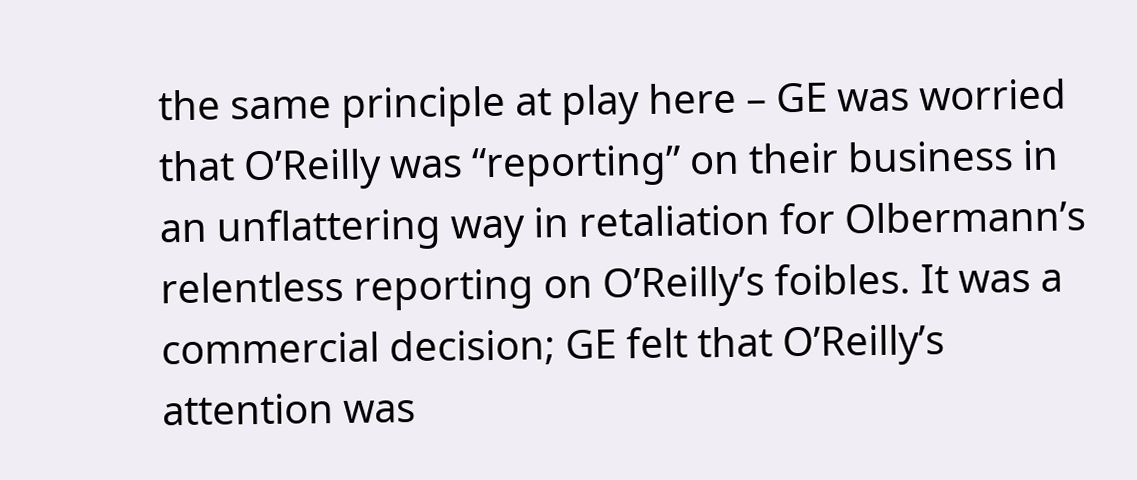the same principle at play here – GE was worried that O’Reilly was “reporting” on their business in an unflattering way in retaliation for Olbermann’s relentless reporting on O’Reilly’s foibles. It was a commercial decision; GE felt that O’Reilly’s attention was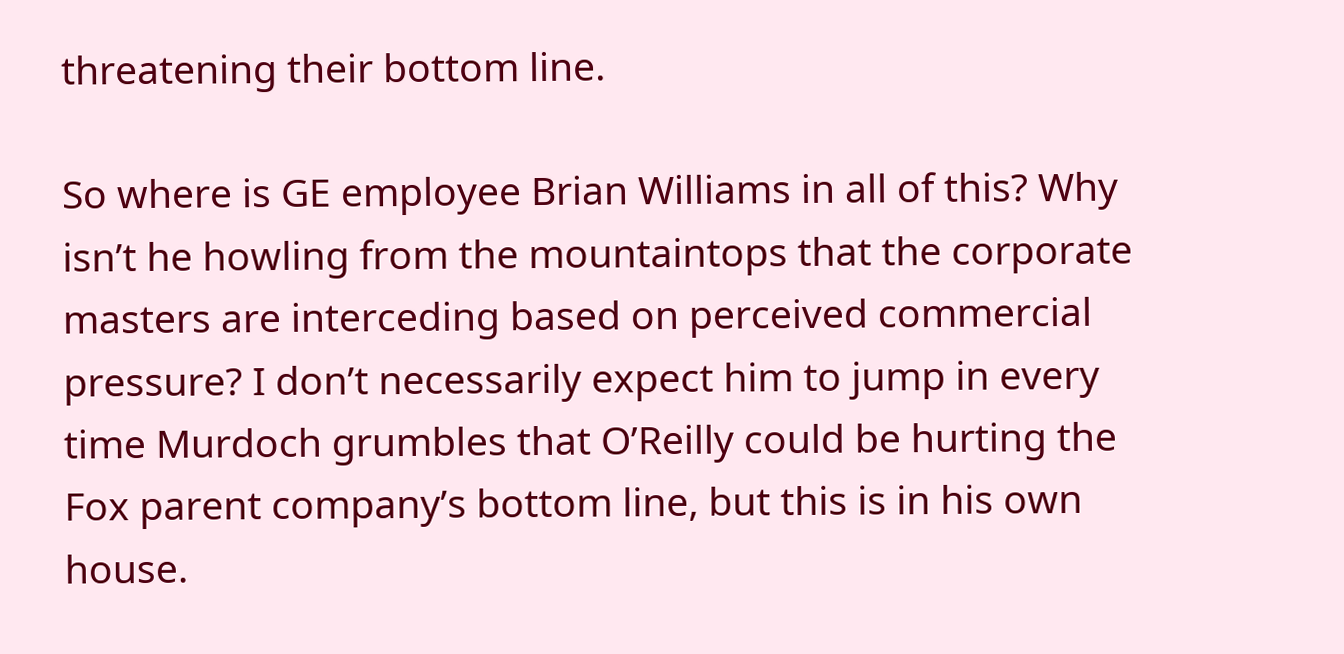threatening their bottom line.

So where is GE employee Brian Williams in all of this? Why isn’t he howling from the mountaintops that the corporate masters are interceding based on perceived commercial pressure? I don’t necessarily expect him to jump in every time Murdoch grumbles that O’Reilly could be hurting the Fox parent company’s bottom line, but this is in his own house.